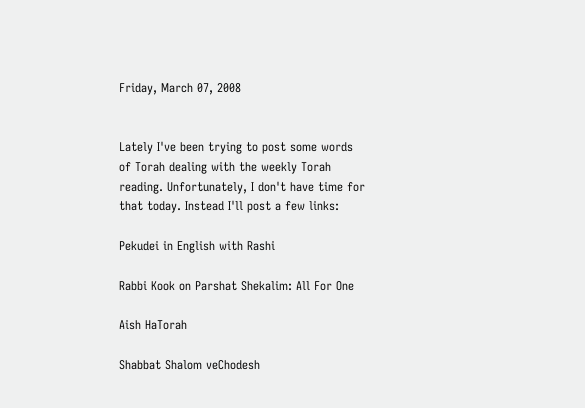Friday, March 07, 2008


Lately I've been trying to post some words of Torah dealing with the weekly Torah reading. Unfortunately, I don't have time for that today. Instead I'll post a few links:

Pekudei in English with Rashi

Rabbi Kook on Parshat Shekalim: All For One

Aish HaTorah

Shabbat Shalom veChodesh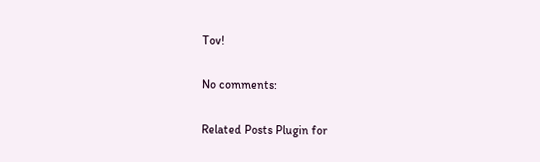Tov!

No comments:

Related Posts Plugin for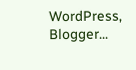WordPress, Blogger...